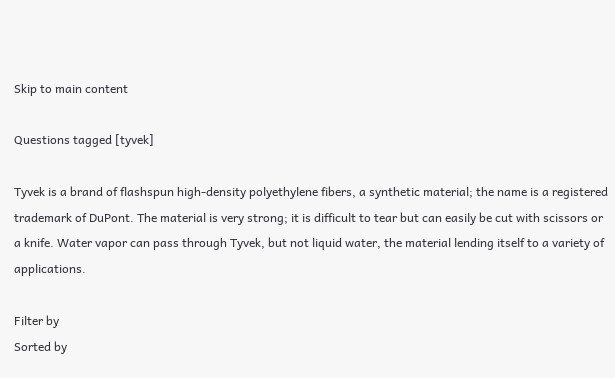Skip to main content

Questions tagged [tyvek]

Tyvek is a brand of flashspun high-density polyethylene fibers, a synthetic material; the name is a registered trademark of DuPont. The material is very strong; it is difficult to tear but can easily be cut with scissors or a knife. Water vapor can pass through Tyvek, but not liquid water, the material lending itself to a variety of applications.

Filter by
Sorted by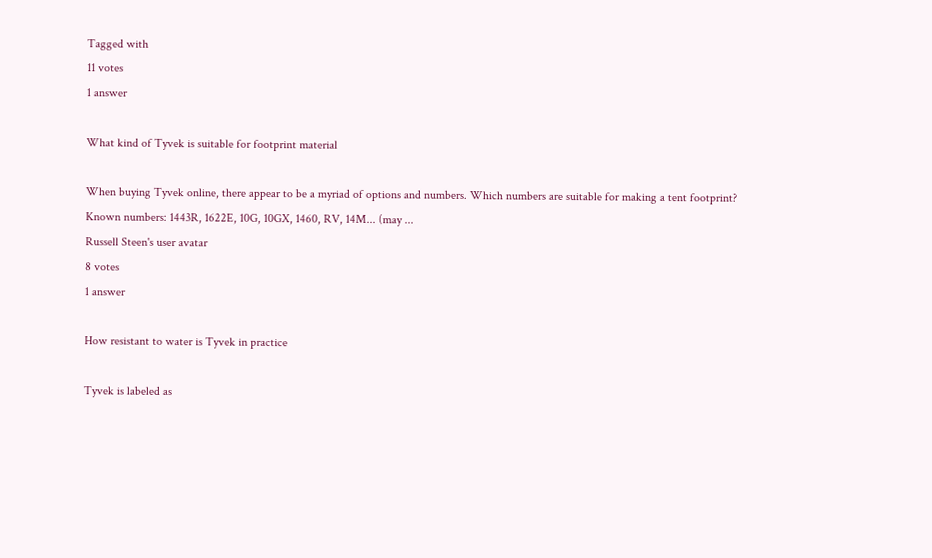Tagged with
11 votes
1 answer

What kind of Tyvek is suitable for footprint material

When buying Tyvek online, there appear to be a myriad of options and numbers. Which numbers are suitable for making a tent footprint? Known numbers: 1443R, 1622E, 10G, 10GX, 1460, RV, 14M... (may ...
Russell Steen's user avatar
8 votes
1 answer

How resistant to water is Tyvek in practice

Tyvek is labeled as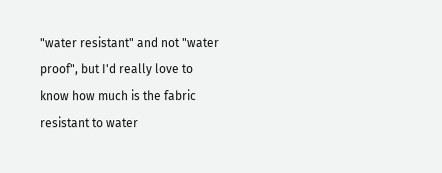"water resistant" and not "water proof", but I'd really love to know how much is the fabric resistant to water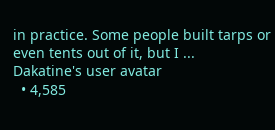in practice. Some people built tarps or even tents out of it, but I ...
Dakatine's user avatar
  • 4,585